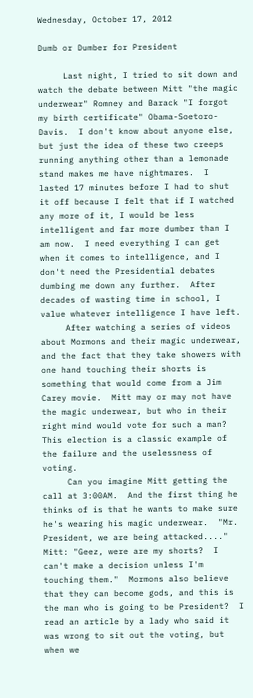Wednesday, October 17, 2012

Dumb or Dumber for President

     Last night, I tried to sit down and watch the debate between Mitt "the magic underwear" Romney and Barack "I forgot my birth certificate" Obama-Soetoro-Davis.  I don't know about anyone else, but just the idea of these two creeps running anything other than a lemonade stand makes me have nightmares.  I lasted 17 minutes before I had to shut it off because I felt that if I watched any more of it, I would be less intelligent and far more dumber than I am now.  I need everything I can get when it comes to intelligence, and I don't need the Presidential debates dumbing me down any further.  After decades of wasting time in school, I value whatever intelligence I have left.
     After watching a series of videos about Mormons and their magic underwear, and the fact that they take showers with one hand touching their shorts is something that would come from a Jim Carey movie.  Mitt may or may not have the magic underwear, but who in their right mind would vote for such a man?  This election is a classic example of the failure and the uselessness of voting.
     Can you imagine Mitt getting the call at 3:00AM.  And the first thing he thinks of is that he wants to make sure he's wearing his magic underwear.  "Mr. President, we are being attacked...."  Mitt: "Geez, were are my shorts?  I can't make a decision unless I'm touching them."  Mormons also believe that they can become gods, and this is the man who is going to be President?  I read an article by a lady who said it was wrong to sit out the voting, but when we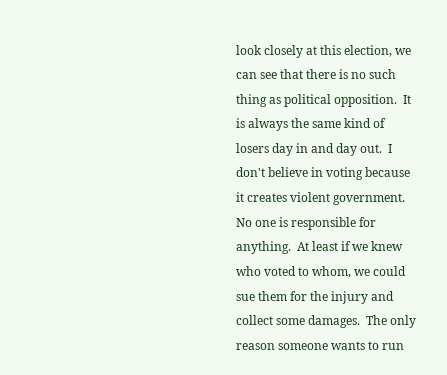look closely at this election, we can see that there is no such thing as political opposition.  It is always the same kind of losers day in and day out.  I don't believe in voting because it creates violent government.  No one is responsible for anything.  At least if we knew who voted to whom, we could sue them for the injury and collect some damages.  The only reason someone wants to run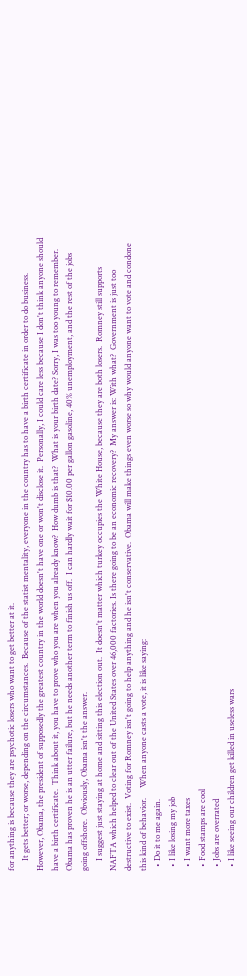for anything is because they are psychotic losers who want to get better at it.
     It gets better; or worse, depending on the circumstances.  Because of the statist mentality, everyone in the country has to have a birth certificate in order to do business.  However, Obama, the president of supposedly the greatest country in the world doesn't have one or won't disclose it.  Personally, I could care less because I don't think anyone should have a birth certificate.  Think about it, you have to prove who you are when you already know?  How dumb is that?  What is your birth date? Sorry, I was too young to remember.  Obama has proven he is an utter failure, but he needs another term to finish us off.  I can hardly wait for $10.00 per gallon gasoline, 40% unemployment, and the rest of the jobs going offshore.  Obviously, Obama isn't the answer.
     I suggest just staying at home and sitting this election out.  It doesn't matter which turkey occupies the White House, because they are both losers.  Romney still supports NAFTA which helped to clear out of the United States over 46,000 factories. Is there going to be an economic recovery?  My answer is: With what?  Government is just too destructive to exist.  Voting for Romney isn't going to help anything and he isn't conservative.  Obama will make things even worse so why would anyone want to vote and condone this kind of behavior.     When anyone casts a vote, it is like saying:
  • Do it to me again.
  • I like losing my job
  • I want more taxes
  • Food stamps are cool
  • Jobs are overrated
  • I like seeing our children get killed in useless wars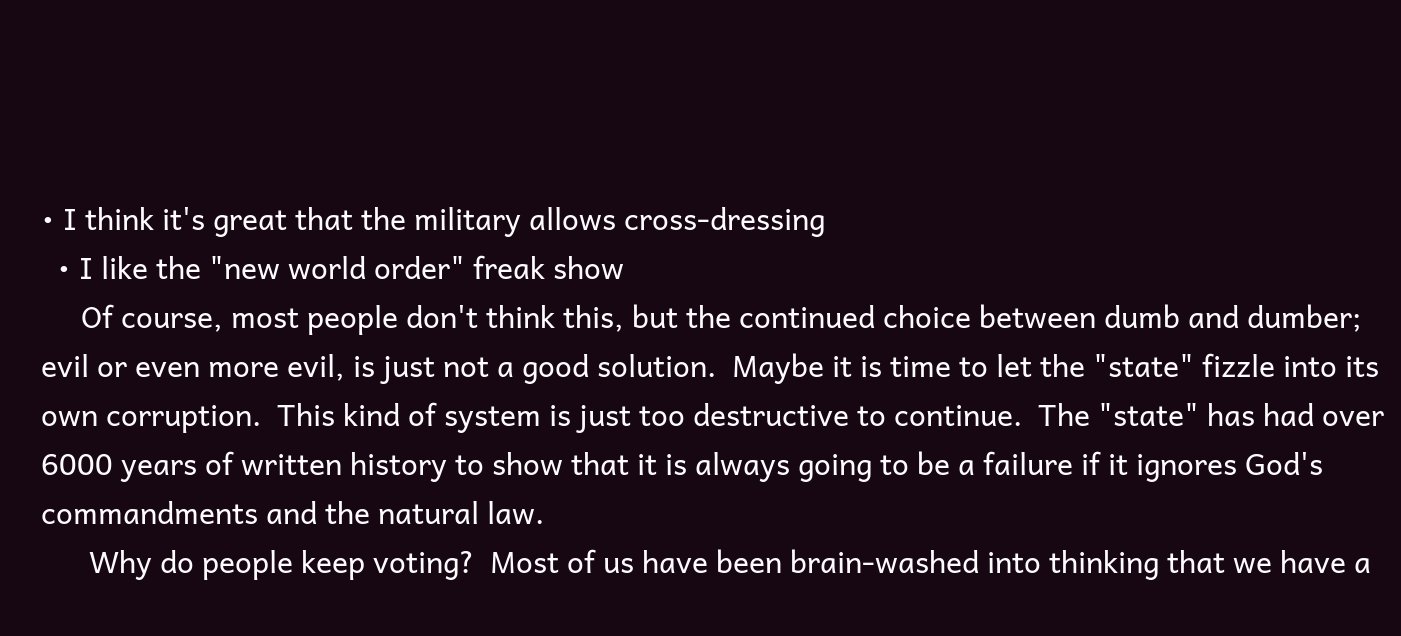• I think it's great that the military allows cross-dressing
  • I like the "new world order" freak show
     Of course, most people don't think this, but the continued choice between dumb and dumber; evil or even more evil, is just not a good solution.  Maybe it is time to let the "state" fizzle into its own corruption.  This kind of system is just too destructive to continue.  The "state" has had over 6000 years of written history to show that it is always going to be a failure if it ignores God's commandments and the natural law.
      Why do people keep voting?  Most of us have been brain-washed into thinking that we have a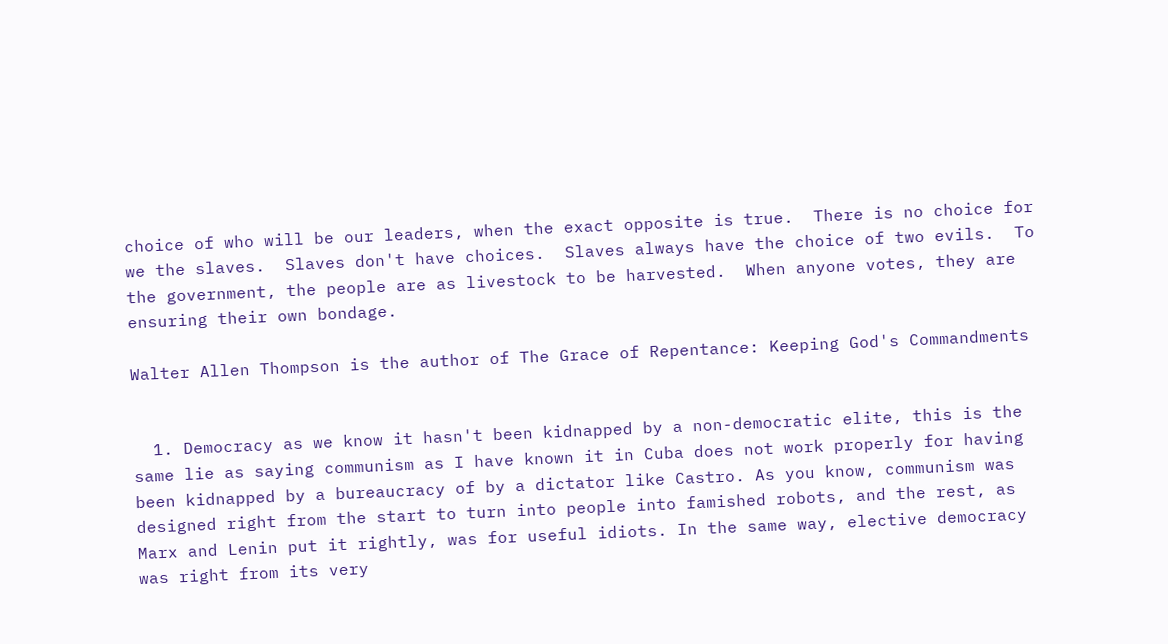choice of who will be our leaders, when the exact opposite is true.  There is no choice for we the slaves.  Slaves don't have choices.  Slaves always have the choice of two evils.  To the government, the people are as livestock to be harvested.  When anyone votes, they are ensuring their own bondage.

Walter Allen Thompson is the author of The Grace of Repentance: Keeping God's Commandments


  1. Democracy as we know it hasn't been kidnapped by a non-democratic elite, this is the same lie as saying communism as I have known it in Cuba does not work properly for having been kidnapped by a bureaucracy of by a dictator like Castro. As you know, communism was designed right from the start to turn into people into famished robots, and the rest, as Marx and Lenin put it rightly, was for useful idiots. In the same way, elective democracy was right from its very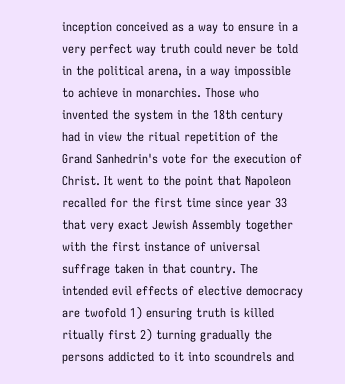inception conceived as a way to ensure in a very perfect way truth could never be told in the political arena, in a way impossible to achieve in monarchies. Those who invented the system in the 18th century had in view the ritual repetition of the Grand Sanhedrin's vote for the execution of Christ. It went to the point that Napoleon recalled for the first time since year 33 that very exact Jewish Assembly together with the first instance of universal suffrage taken in that country. The intended evil effects of elective democracy are twofold 1) ensuring truth is killed ritually first 2) turning gradually the persons addicted to it into scoundrels and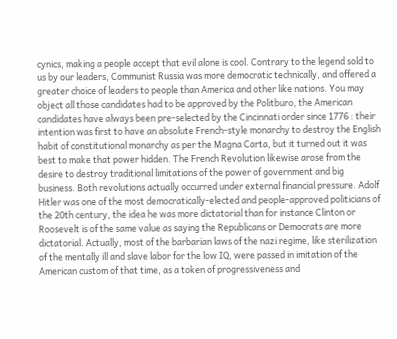cynics, making a people accept that evil alone is cool. Contrary to the legend sold to us by our leaders, Communist Russia was more democratic technically, and offered a greater choice of leaders to people than America and other like nations. You may object all those candidates had to be approved by the Politburo, the American candidates have always been pre-selected by the Cincinnati order since 1776 : their intention was first to have an absolute French-style monarchy to destroy the English habit of constitutional monarchy as per the Magna Carta, but it turned out it was best to make that power hidden. The French Revolution likewise arose from the desire to destroy traditional limitations of the power of government and big business. Both revolutions actually occurred under external financial pressure. Adolf Hitler was one of the most democratically-elected and people-approved politicians of the 20th century, the idea he was more dictatorial than for instance Clinton or Roosevelt is of the same value as saying the Republicans or Democrats are more dictatorial. Actually, most of the barbarian laws of the nazi regime, like sterilization of the mentally ill and slave labor for the low IQ, were passed in imitation of the American custom of that time, as a token of progressiveness and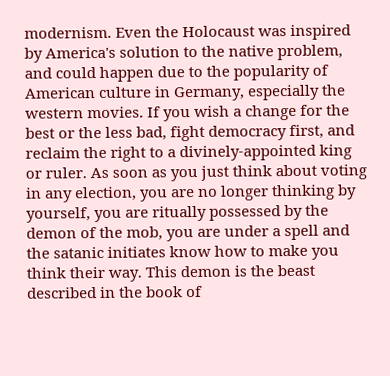modernism. Even the Holocaust was inspired by America's solution to the native problem, and could happen due to the popularity of American culture in Germany, especially the western movies. If you wish a change for the best or the less bad, fight democracy first, and reclaim the right to a divinely-appointed king or ruler. As soon as you just think about voting in any election, you are no longer thinking by yourself, you are ritually possessed by the demon of the mob, you are under a spell and the satanic initiates know how to make you think their way. This demon is the beast described in the book of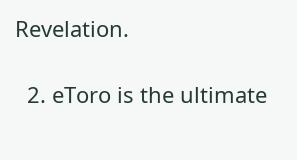Revelation.

  2. eToro is the ultimate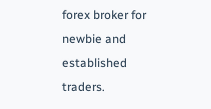forex broker for newbie and established traders.